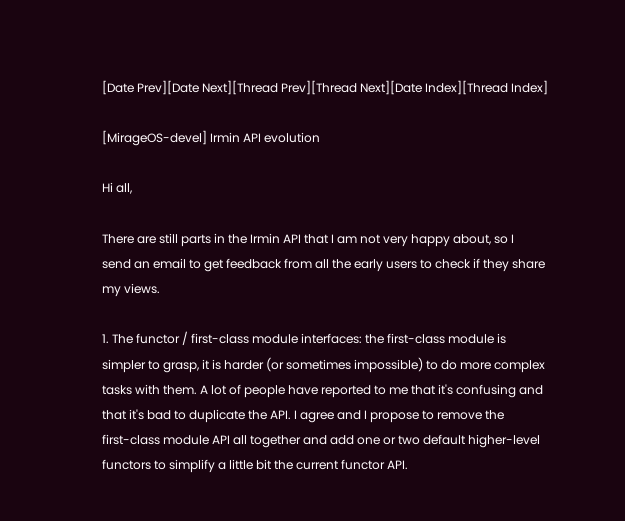[Date Prev][Date Next][Thread Prev][Thread Next][Date Index][Thread Index]

[MirageOS-devel] Irmin API evolution

Hi all,

There are still parts in the Irmin API that I am not very happy about, so I
send an email to get feedback from all the early users to check if they share
my views.

1. The functor / first-class module interfaces: the first-class module is
simpler to grasp, it is harder (or sometimes impossible) to do more complex
tasks with them. A lot of people have reported to me that it's confusing and
that it's bad to duplicate the API. I agree and I propose to remove the
first-class module API all together and add one or two default higher-level
functors to simplify a little bit the current functor API.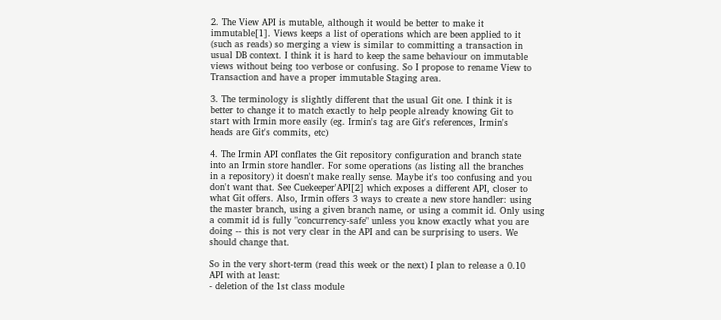2. The View API is mutable, although it would be better to make it
immutable[1]. Views keeps a list of operations which are been applied to it
(such as reads) so merging a view is similar to committing a transaction in
usual DB context. I think it is hard to keep the same behaviour on immutable
views without being too verbose or confusing. So I propose to rename View to
Transaction and have a proper immutable Staging area.

3. The terminology is slightly different that the usual Git one. I think it is
better to change it to match exactly to help people already knowing Git to
start with Irmin more easily (eg. Irmin's tag are Git's references, Irmin's
heads are Git's commits, etc)

4. The Irmin API conflates the Git repository configuration and branch state
into an Irmin store handler. For some operations (as listing all the branches
in a repository) it doesn't make really sense. Maybe it's too confusing and you
don't want that. See Cuekeeper'API[2] which exposes a different API, closer to
what Git offers. Also, Irmin offers 3 ways to create a new store handler: using
the master branch, using a given branch name, or using a commit id. Only using
a commit id is fully "concurrency-safe" unless you know exactly what you are
doing -- this is not very clear in the API and can be surprising to users. We
should change that.

So in the very short-term (read this week or the next) I plan to release a 0.10
API with at least:
- deletion of the 1st class module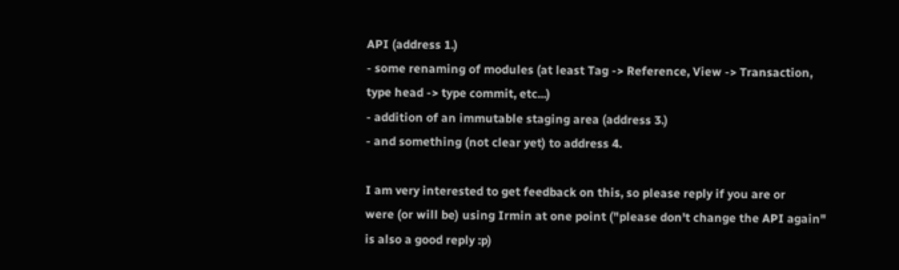API (address 1.)
- some renaming of modules (at least Tag -> Reference, View -> Transaction,
type head -> type commit, etc...)
- addition of an immutable staging area (address 3.)
- and something (not clear yet) to address 4.

I am very interested to get feedback on this, so please reply if you are or
were (or will be) using Irmin at one point ("please don't change the API again"
is also a good reply :p)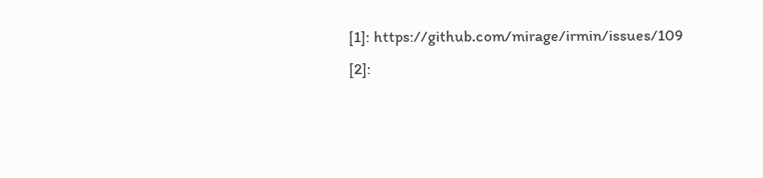[1]: https://github.com/mirage/irmin/issues/109
[2]: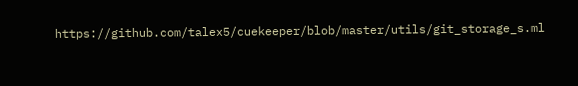https://github.com/talex5/cuekeeper/blob/master/utils/git_storage_s.ml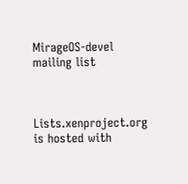MirageOS-devel mailing list



Lists.xenproject.org is hosted with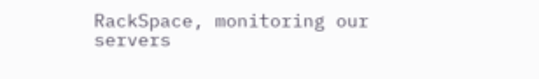RackSpace, monitoring our
servers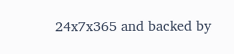24x7x365 and backed by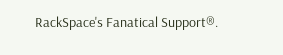RackSpace's Fanatical Support®.